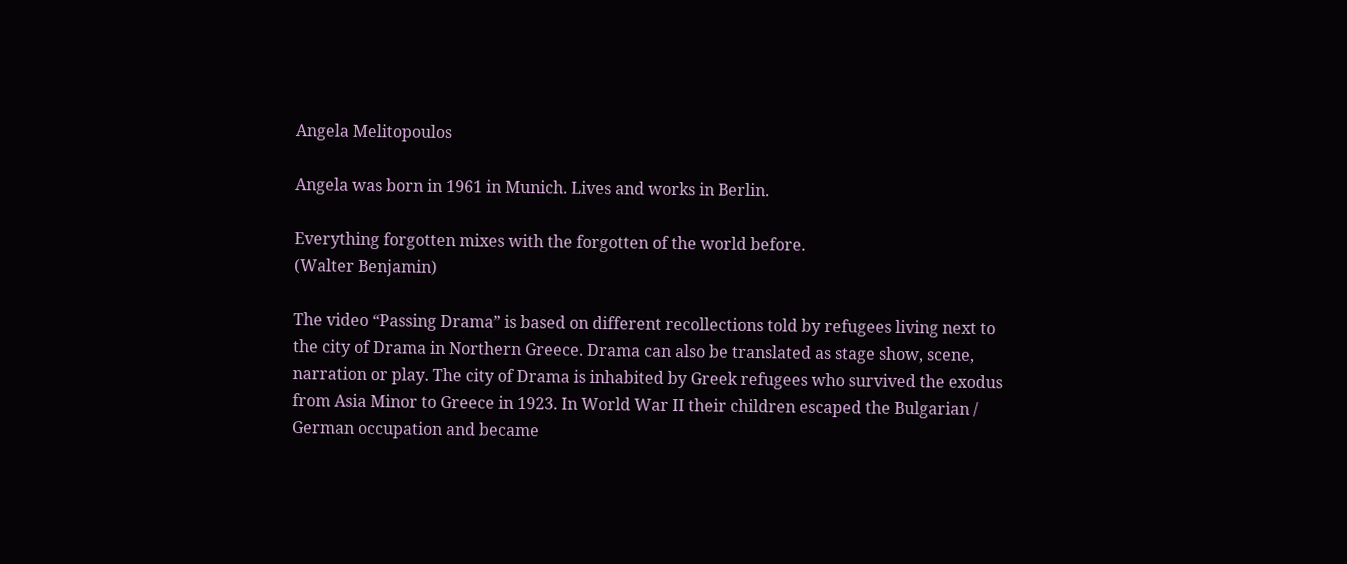Angela Melitopoulos

Angela was born in 1961 in Munich. Lives and works in Berlin.

Everything forgotten mixes with the forgotten of the world before.
(Walter Benjamin)

The video “Passing Drama” is based on different recollections told by refugees living next to the city of Drama in Northern Greece. Drama can also be translated as stage show, scene, narration or play. The city of Drama is inhabited by Greek refugees who survived the exodus from Asia Minor to Greece in 1923. In World War II their children escaped the Bulgarian / German occupation and became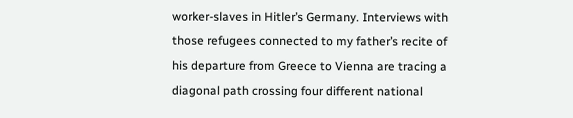worker-slaves in Hitler’s Germany. Interviews with those refugees connected to my father’s recite of his departure from Greece to Vienna are tracing a diagonal path crossing four different national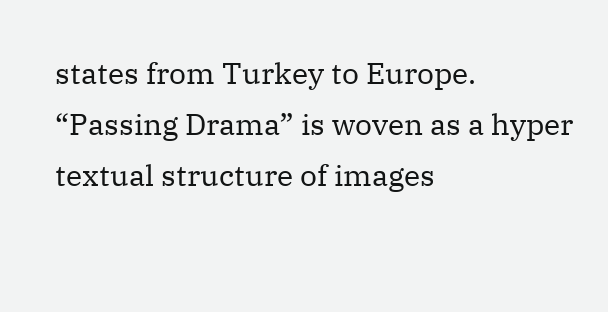states from Turkey to Europe.
“Passing Drama” is woven as a hyper textual structure of images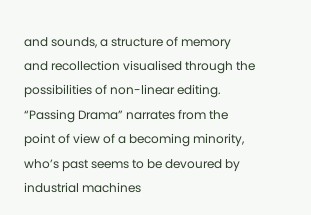and sounds, a structure of memory and recollection visualised through the possibilities of non-linear editing. “Passing Drama” narrates from the point of view of a becoming minority, who’s past seems to be devoured by industrial machines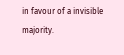in favour of a invisible majority.